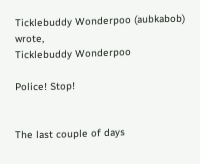Ticklebuddy Wonderpoo (aubkabob) wrote,
Ticklebuddy Wonderpoo

Police! Stop!


The last couple of days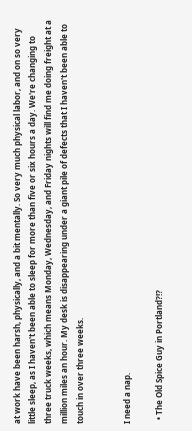at work have been harsh, physically, and a bit mentally. So very much physical labor, and on so very little sleep, as I haven't been able to sleep for more than five or six hours a day. We're changing to three truck weeks, which means Monday, Wednesday, and Friday nights will find me doing freight at a million miles an hour. My desk is disappearing under a giant pile of defects that I haven't been able to touch in over three weeks.


I need a nap.

  • The Old Spice Guy in Portland?!?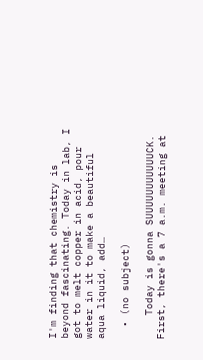I'm finding that chemistry is beyond fascinating. Today in lab, I got to melt copper in acid, pour water in it to make a beautiful aqua liquid, add…

  • (no subject)

    Today is gonna SUUUUUUUUUUUCK. First, there's a 7 a.m. meeting at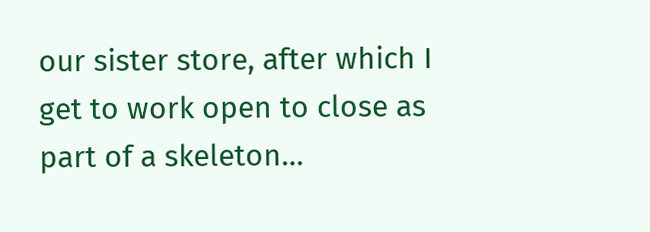our sister store, after which I get to work open to close as part of a skeleton…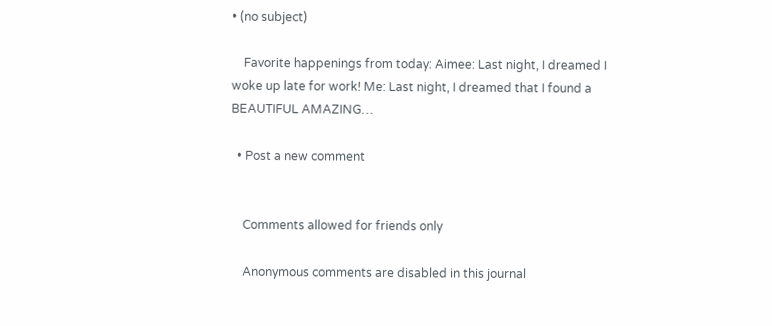• (no subject)

    Favorite happenings from today: Aimee: Last night, I dreamed I woke up late for work! Me: Last night, I dreamed that I found a BEAUTIFUL AMAZING…

  • Post a new comment


    Comments allowed for friends only

    Anonymous comments are disabled in this journal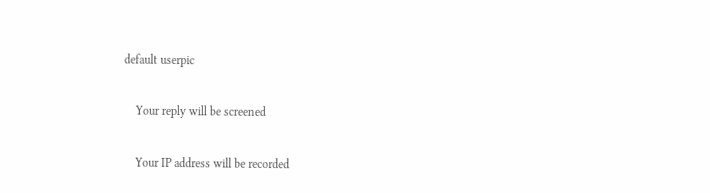default userpic

    Your reply will be screened

    Your IP address will be recorded